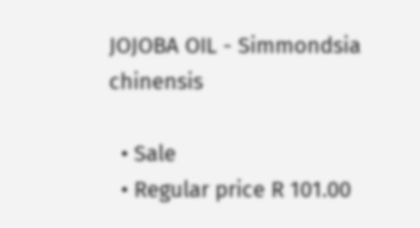JOJOBA OIL - Simmondsia chinensis

  • Sale
  • Regular price R 101.00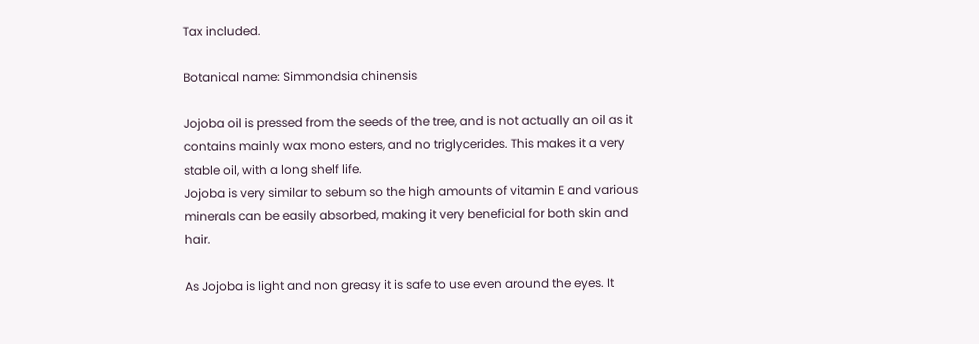Tax included.

Botanical name: Simmondsia chinensis

Jojoba oil is pressed from the seeds of the tree, and is not actually an oil as it contains mainly wax mono esters, and no triglycerides. This makes it a very stable oil, with a long shelf life.
Jojoba is very similar to sebum so the high amounts of vitamin E and various minerals can be easily absorbed, making it very beneficial for both skin and hair.

As Jojoba is light and non greasy it is safe to use even around the eyes. It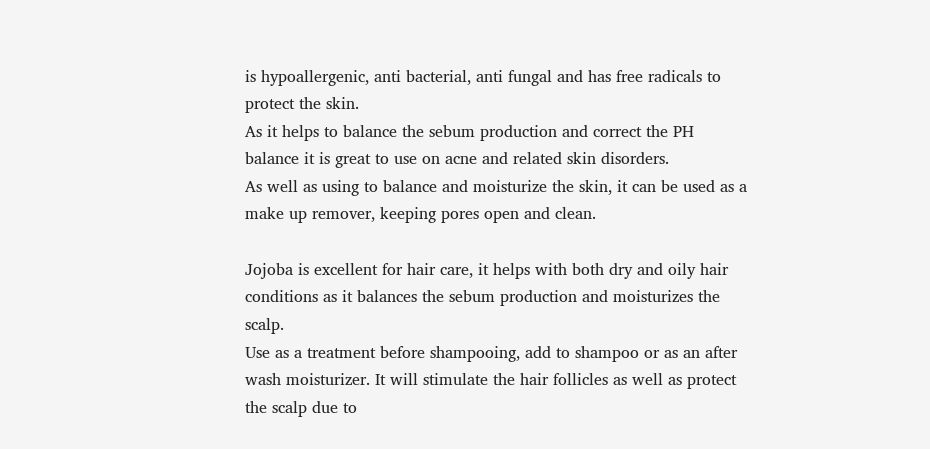is hypoallergenic, anti bacterial, anti fungal and has free radicals to protect the skin.
As it helps to balance the sebum production and correct the PH balance it is great to use on acne and related skin disorders.
As well as using to balance and moisturize the skin, it can be used as a make up remover, keeping pores open and clean.

Jojoba is excellent for hair care, it helps with both dry and oily hair conditions as it balances the sebum production and moisturizes the scalp.
Use as a treatment before shampooing, add to shampoo or as an after wash moisturizer. It will stimulate the hair follicles as well as protect the scalp due to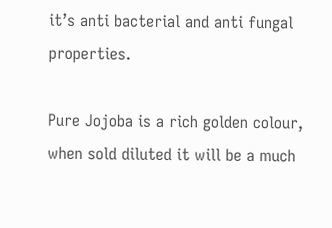it’s anti bacterial and anti fungal properties.

Pure Jojoba is a rich golden colour, when sold diluted it will be a much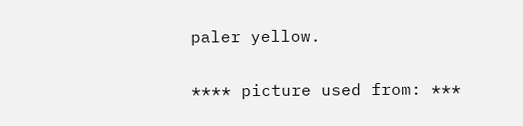paler yellow.

**** picture used from: ***